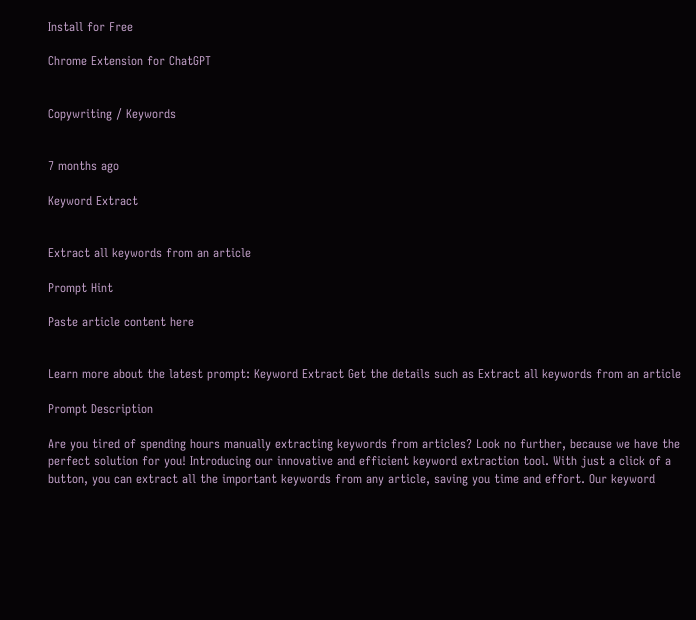Install for Free

Chrome Extension for ChatGPT


Copywriting / Keywords


7 months ago

Keyword Extract


Extract all keywords from an article

Prompt Hint

Paste article content here


Learn more about the latest prompt: Keyword Extract Get the details such as Extract all keywords from an article

Prompt Description

Are you tired of spending hours manually extracting keywords from articles? Look no further, because we have the perfect solution for you! Introducing our innovative and efficient keyword extraction tool. With just a click of a button, you can extract all the important keywords from any article, saving you time and effort. Our keyword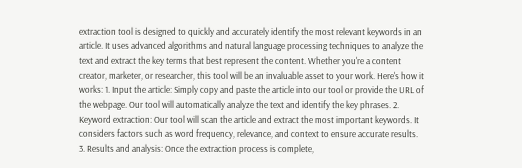extraction tool is designed to quickly and accurately identify the most relevant keywords in an article. It uses advanced algorithms and natural language processing techniques to analyze the text and extract the key terms that best represent the content. Whether you're a content creator, marketer, or researcher, this tool will be an invaluable asset to your work. Here's how it works: 1. Input the article: Simply copy and paste the article into our tool or provide the URL of the webpage. Our tool will automatically analyze the text and identify the key phrases. 2. Keyword extraction: Our tool will scan the article and extract the most important keywords. It considers factors such as word frequency, relevance, and context to ensure accurate results. 3. Results and analysis: Once the extraction process is complete,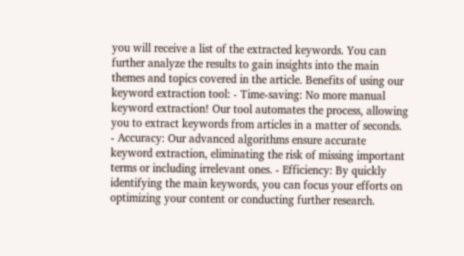you will receive a list of the extracted keywords. You can further analyze the results to gain insights into the main themes and topics covered in the article. Benefits of using our keyword extraction tool: - Time-saving: No more manual keyword extraction! Our tool automates the process, allowing you to extract keywords from articles in a matter of seconds. - Accuracy: Our advanced algorithms ensure accurate keyword extraction, eliminating the risk of missing important terms or including irrelevant ones. - Efficiency: By quickly identifying the main keywords, you can focus your efforts on optimizing your content or conducting further research.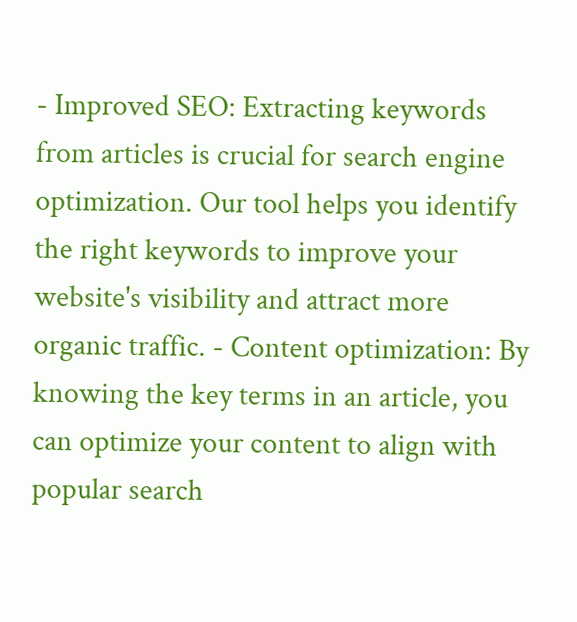- Improved SEO: Extracting keywords from articles is crucial for search engine optimization. Our tool helps you identify the right keywords to improve your website's visibility and attract more organic traffic. - Content optimization: By knowing the key terms in an article, you can optimize your content to align with popular search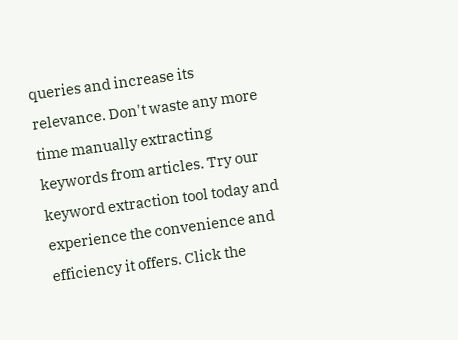queries and increase its relevance. Don't waste any more time manually extracting keywords from articles. Try our keyword extraction tool today and experience the convenience and efficiency it offers. Click the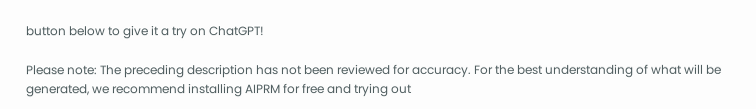button below to give it a try on ChatGPT!

Please note: The preceding description has not been reviewed for accuracy. For the best understanding of what will be generated, we recommend installing AIPRM for free and trying out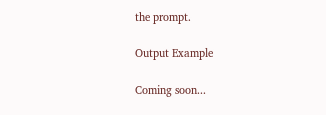the prompt.

Output Example

Coming soon...